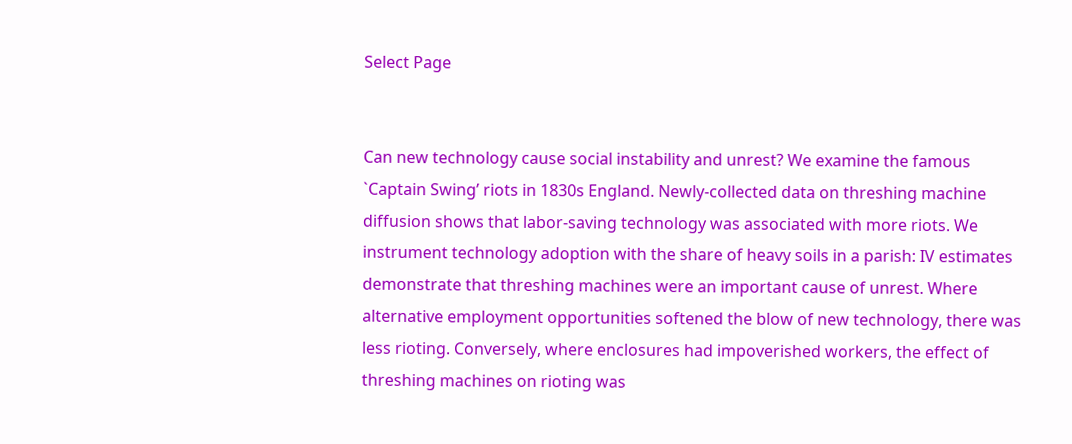Select Page


Can new technology cause social instability and unrest? We examine the famous `Captain Swing’ riots in 1830s England. Newly-collected data on threshing machine diffusion shows that labor-saving technology was associated with more riots. We instrument technology adoption with the share of heavy soils in a parish: IV estimates demonstrate that threshing machines were an important cause of unrest. Where alternative employment opportunities softened the blow of new technology, there was less rioting. Conversely, where enclosures had impoverished workers, the effect of threshing machines on rioting was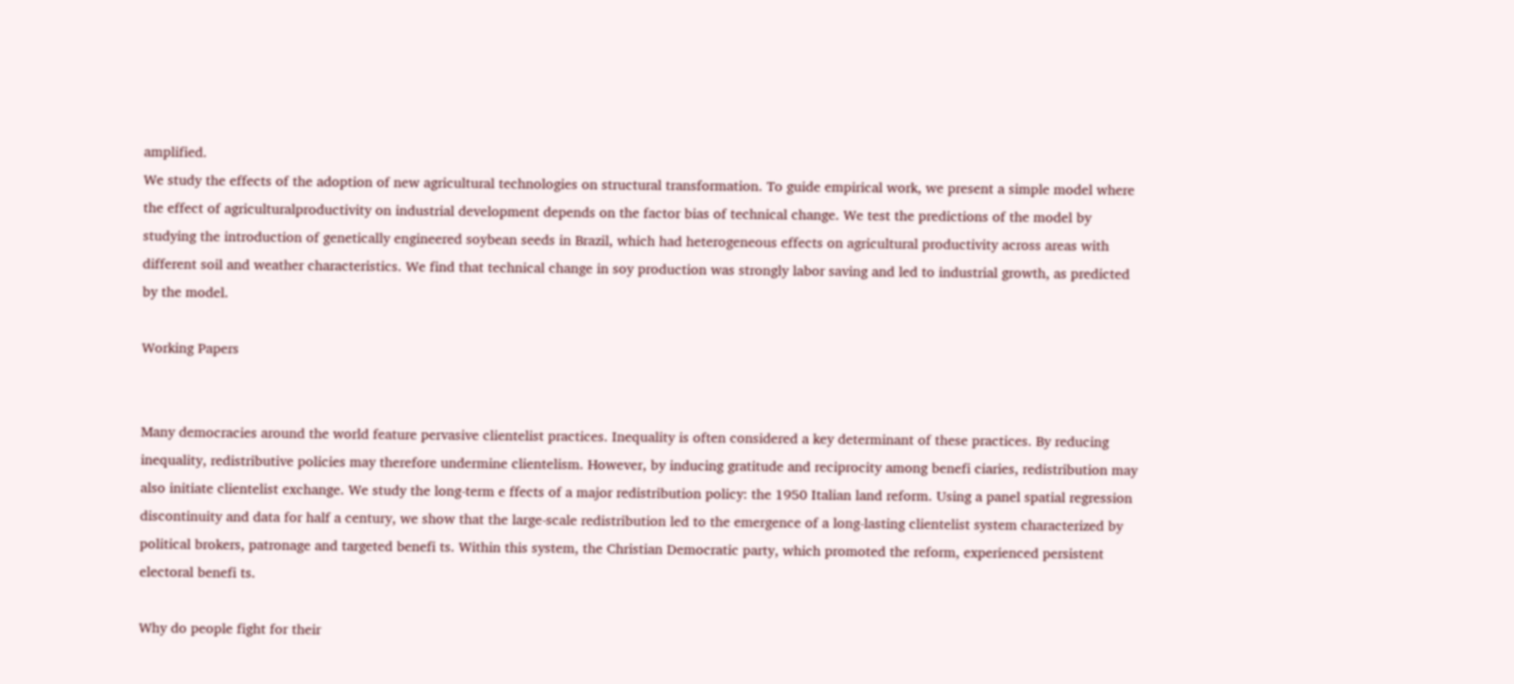amplified.
We study the effects of the adoption of new agricultural technologies on structural transformation. To guide empirical work, we present a simple model where the effect of agriculturalproductivity on industrial development depends on the factor bias of technical change. We test the predictions of the model by studying the introduction of genetically engineered soybean seeds in Brazil, which had heterogeneous effects on agricultural productivity across areas with different soil and weather characteristics. We find that technical change in soy production was strongly labor saving and led to industrial growth, as predicted by the model.

Working Papers


Many democracies around the world feature pervasive clientelist practices. Inequality is often considered a key determinant of these practices. By reducing inequality, redistributive policies may therefore undermine clientelism. However, by inducing gratitude and reciprocity among benefi ciaries, redistribution may also initiate clientelist exchange. We study the long-term e ffects of a major redistribution policy: the 1950 Italian land reform. Using a panel spatial regression discontinuity and data for half a century, we show that the large-scale redistribution led to the emergence of a long-lasting clientelist system characterized by political brokers, patronage and targeted benefi ts. Within this system, the Christian Democratic party, which promoted the reform, experienced persistent electoral benefi ts.

Why do people fight for their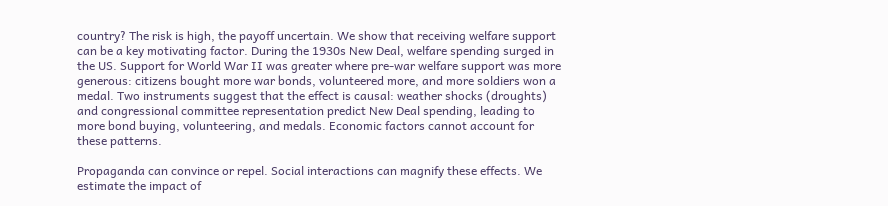country? The risk is high, the payoff uncertain. We show that receiving welfare support can be a key motivating factor. During the 1930s New Deal, welfare spending surged in the US. Support for World War II was greater where pre-war welfare support was more generous: citizens bought more war bonds, volunteered more, and more soldiers won a medal. Two instruments suggest that the effect is causal: weather shocks (droughts) and congressional committee representation predict New Deal spending, leading to more bond buying, volunteering, and medals. Economic factors cannot account for these patterns.

Propaganda can convince or repel. Social interactions can magnify these effects. We estimate the impact of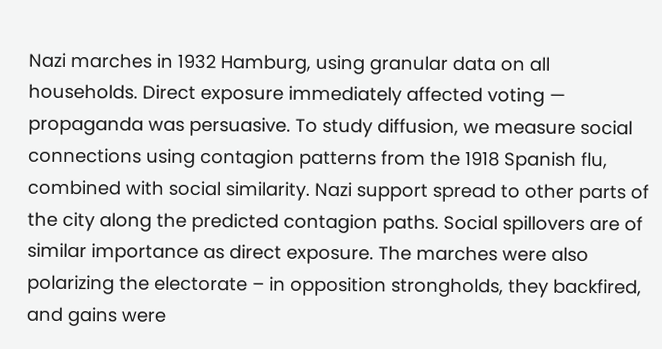Nazi marches in 1932 Hamburg, using granular data on all households. Direct exposure immediately affected voting — propaganda was persuasive. To study diffusion, we measure social connections using contagion patterns from the 1918 Spanish flu, combined with social similarity. Nazi support spread to other parts of the city along the predicted contagion paths. Social spillovers are of similar importance as direct exposure. The marches were also polarizing the electorate – in opposition strongholds, they backfired, and gains were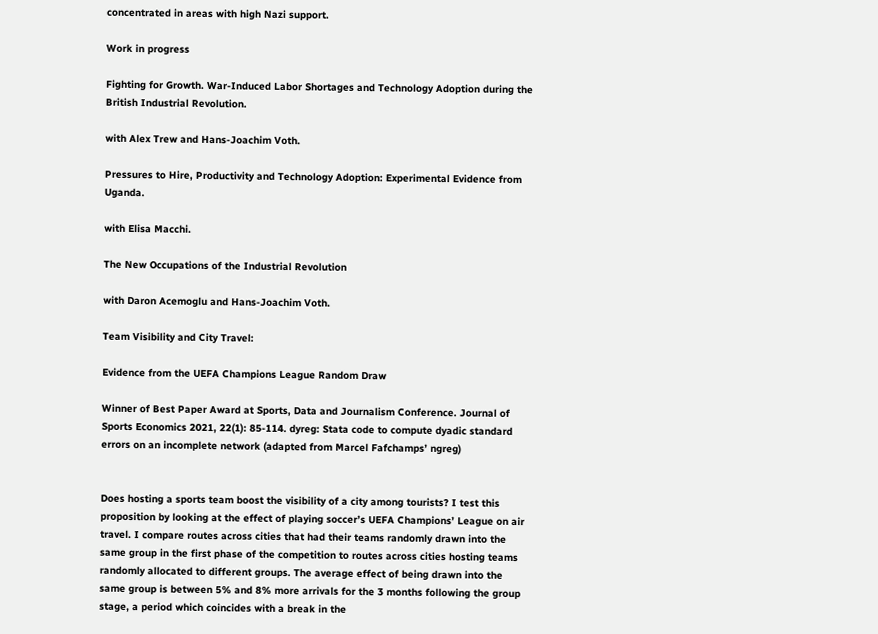concentrated in areas with high Nazi support.

Work in progress

Fighting for Growth. War-Induced Labor Shortages and Technology Adoption during the British Industrial Revolution.

with Alex Trew and Hans-Joachim Voth.

Pressures to Hire, Productivity and Technology Adoption: Experimental Evidence from Uganda.

with Elisa Macchi.

The New Occupations of the Industrial Revolution

with Daron Acemoglu and Hans-Joachim Voth.

Team Visibility and City Travel:

Evidence from the UEFA Champions League Random Draw

Winner of Best Paper Award at Sports, Data and Journalism Conference. Journal of Sports Economics 2021, 22(1): 85-114. dyreg: Stata code to compute dyadic standard errors on an incomplete network (adapted from Marcel Fafchamps’ ngreg)


Does hosting a sports team boost the visibility of a city among tourists? I test this proposition by looking at the effect of playing soccer’s UEFA Champions’ League on air travel. I compare routes across cities that had their teams randomly drawn into the same group in the first phase of the competition to routes across cities hosting teams randomly allocated to different groups. The average effect of being drawn into the same group is between 5% and 8% more arrivals for the 3 months following the group stage, a period which coincides with a break in the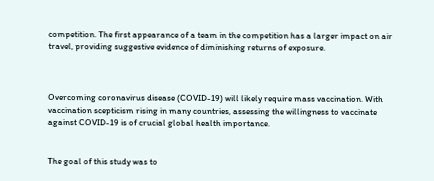competition. The first appearance of a team in the competition has a larger impact on air travel, providing suggestive evidence of diminishing returns of exposure.



Overcoming coronavirus disease (COVID-19) will likely require mass vaccination. With vaccination scepticism rising in many countries, assessing the willingness to vaccinate against COVID-19 is of crucial global health importance.


The goal of this study was to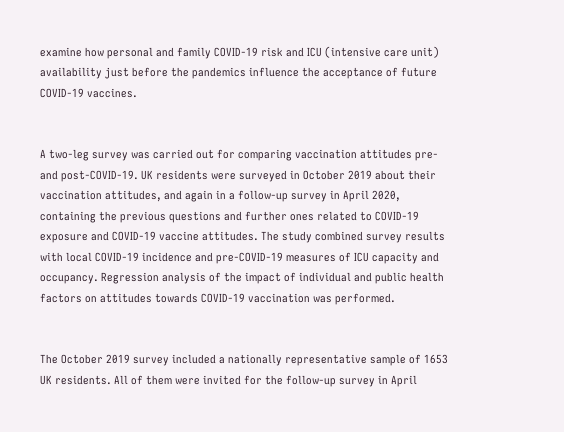examine how personal and family COVID-19 risk and ICU (intensive care unit) availability just before the pandemics influence the acceptance of future COVID-19 vaccines.


A two-leg survey was carried out for comparing vaccination attitudes pre-and post-COVID-19. UK residents were surveyed in October 2019 about their vaccination attitudes, and again in a follow-up survey in April 2020, containing the previous questions and further ones related to COVID-19 exposure and COVID-19 vaccine attitudes. The study combined survey results with local COVID-19 incidence and pre-COVID-19 measures of ICU capacity and occupancy. Regression analysis of the impact of individual and public health factors on attitudes towards COVID-19 vaccination was performed.


The October 2019 survey included a nationally representative sample of 1653 UK residents. All of them were invited for the follow-up survey in April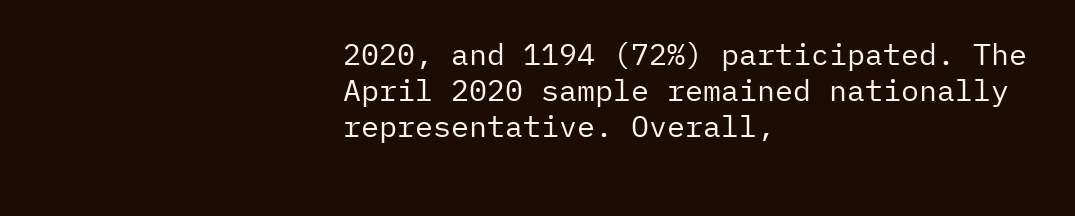2020, and 1194 (72%) participated. The April 2020 sample remained nationally representative. Overall,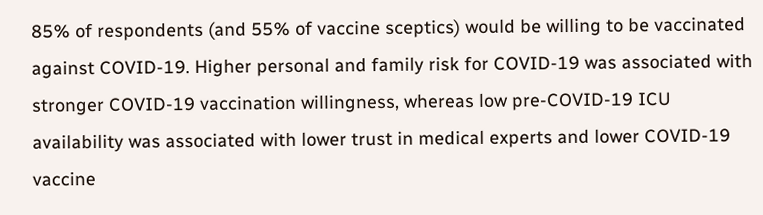85% of respondents (and 55% of vaccine sceptics) would be willing to be vaccinated against COVID-19. Higher personal and family risk for COVID-19 was associated with stronger COVID-19 vaccination willingness, whereas low pre-COVID-19 ICU availability was associated with lower trust in medical experts and lower COVID-19 vaccine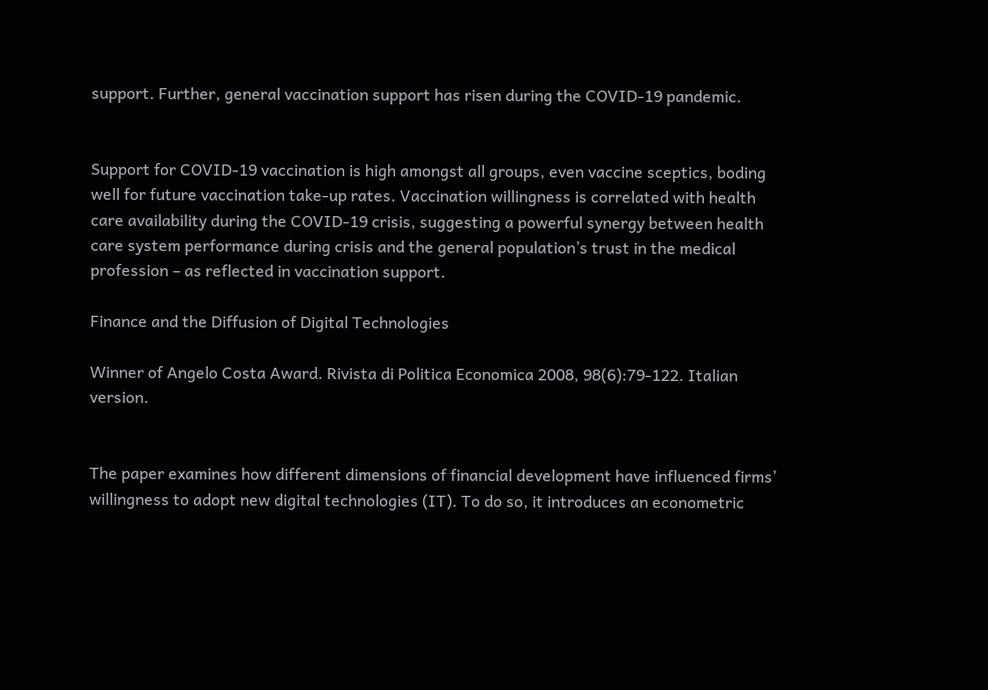support. Further, general vaccination support has risen during the COVID-19 pandemic.


Support for COVID-19 vaccination is high amongst all groups, even vaccine sceptics, boding well for future vaccination take-up rates. Vaccination willingness is correlated with health care availability during the COVID-19 crisis, suggesting a powerful synergy between health care system performance during crisis and the general population’s trust in the medical profession – as reflected in vaccination support.

Finance and the Diffusion of Digital Technologies

Winner of Angelo Costa Award. Rivista di Politica Economica 2008, 98(6):79-122. Italian version.


The paper examines how different dimensions of financial development have influenced firms’ willingness to adopt new digital technologies (IT). To do so, it introduces an econometric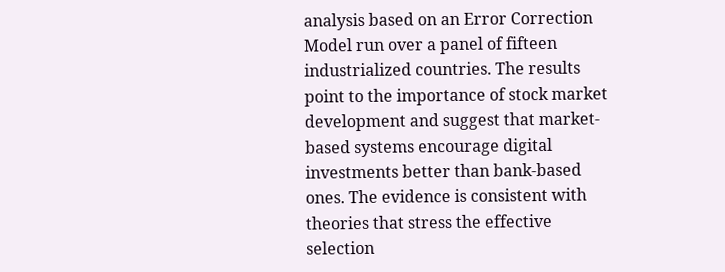analysis based on an Error Correction Model run over a panel of fifteen industrialized countries. The results point to the importance of stock market development and suggest that market-based systems encourage digital investments better than bank-based ones. The evidence is consistent with theories that stress the effective selection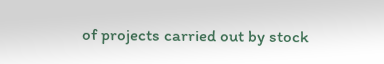of projects carried out by stock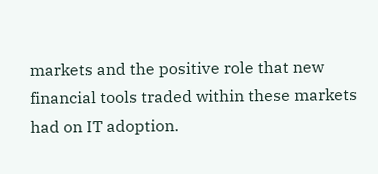markets and the positive role that new financial tools traded within these markets had on IT adoption.